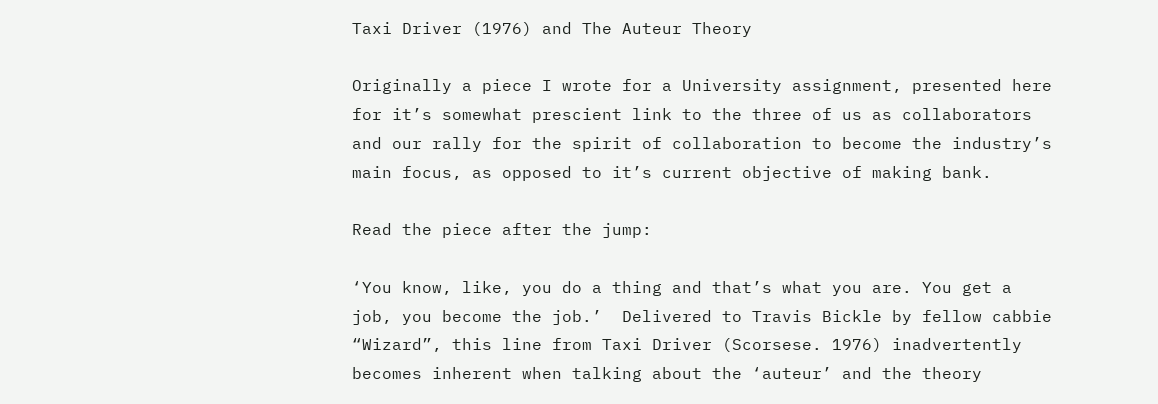Taxi Driver (1976) and The Auteur Theory

Originally a piece I wrote for a University assignment, presented here for it’s somewhat prescient link to the three of us as collaborators and our rally for the spirit of collaboration to become the industry’s main focus, as opposed to it’s current objective of making bank.

Read the piece after the jump:

‘You know, like, you do a thing and that’s what you are. You get a job, you become the job.’  Delivered to Travis Bickle by fellow cabbie “Wizard”, this line from Taxi Driver (Scorsese. 1976) inadvertently becomes inherent when talking about the ‘auteur’ and the theory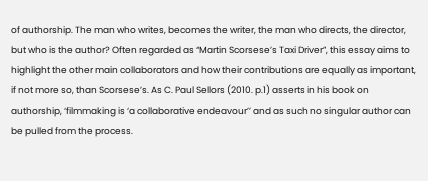of authorship. The man who writes, becomes the writer, the man who directs, the director, but who is the author? Often regarded as “Martin Scorsese’s Taxi Driver”, this essay aims to highlight the other main collaborators and how their contributions are equally as important, if not more so, than Scorsese’s. As C. Paul Sellors (2010. p.1) asserts in his book on authorship, ‘filmmaking is ‘a collaborative endeavour’’ and as such no singular author can be pulled from the process.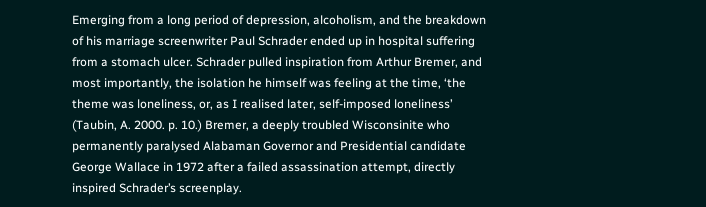Emerging from a long period of depression, alcoholism, and the breakdown of his marriage screenwriter Paul Schrader ended up in hospital suffering from a stomach ulcer. Schrader pulled inspiration from Arthur Bremer, and most importantly, the isolation he himself was feeling at the time, ‘the theme was loneliness, or, as I realised later, self-imposed loneliness’ (Taubin, A. 2000. p. 10.) Bremer, a deeply troubled Wisconsinite who permanently paralysed Alabaman Governor and Presidential candidate George Wallace in 1972 after a failed assassination attempt, directly inspired Schrader’s screenplay.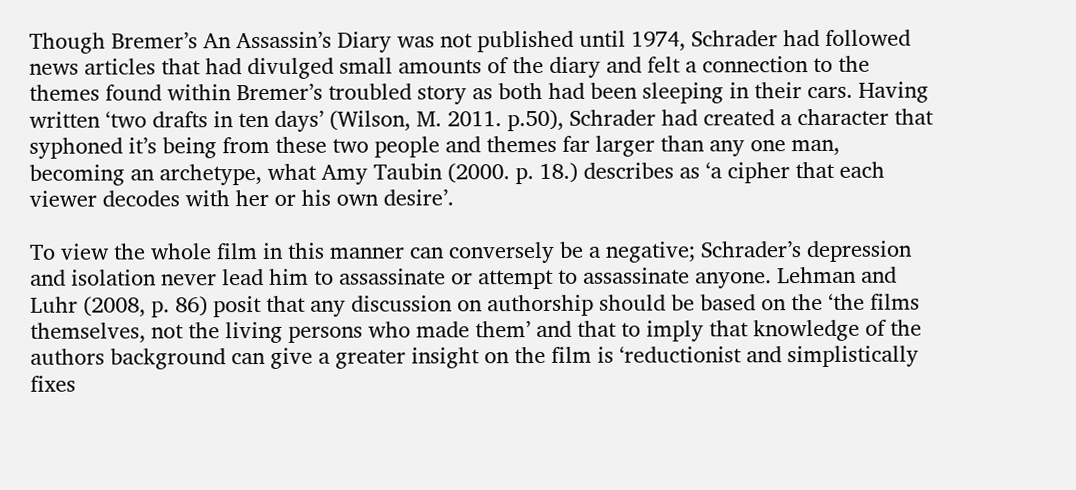Though Bremer’s An Assassin’s Diary was not published until 1974, Schrader had followed news articles that had divulged small amounts of the diary and felt a connection to the themes found within Bremer’s troubled story as both had been sleeping in their cars. Having written ‘two drafts in ten days’ (Wilson, M. 2011. p.50), Schrader had created a character that syphoned it’s being from these two people and themes far larger than any one man, becoming an archetype, what Amy Taubin (2000. p. 18.) describes as ‘a cipher that each viewer decodes with her or his own desire’.

To view the whole film in this manner can conversely be a negative; Schrader’s depression and isolation never lead him to assassinate or attempt to assassinate anyone. Lehman and Luhr (2008, p. 86) posit that any discussion on authorship should be based on the ‘the films themselves, not the living persons who made them’ and that to imply that knowledge of the authors background can give a greater insight on the film is ‘reductionist and simplistically fixes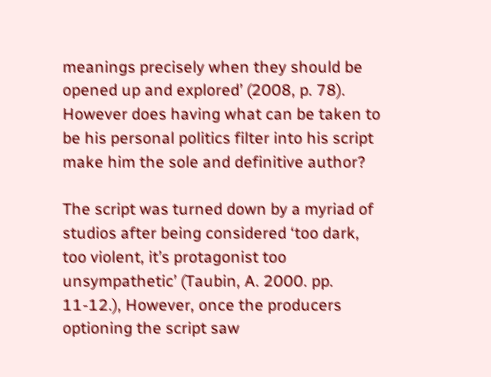meanings precisely when they should be opened up and explored’ (2008, p. 78). However does having what can be taken to be his personal politics filter into his script make him the sole and definitive author?

The script was turned down by a myriad of studios after being considered ‘too dark, too violent, it’s protagonist too unsympathetic’ (Taubin, A. 2000. pp. 11-12.), However, once the producers optioning the script saw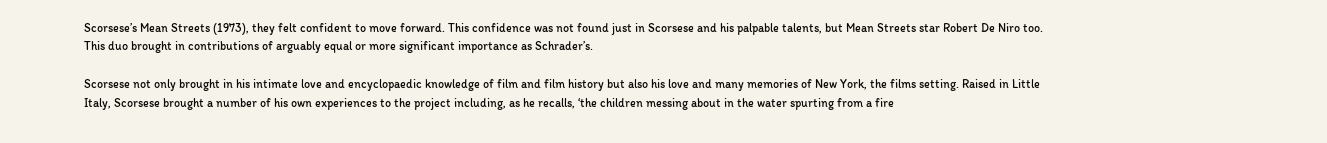Scorsese’s Mean Streets (1973), they felt confident to move forward. This confidence was not found just in Scorsese and his palpable talents, but Mean Streets star Robert De Niro too. This duo brought in contributions of arguably equal or more significant importance as Schrader’s.

Scorsese not only brought in his intimate love and encyclopaedic knowledge of film and film history but also his love and many memories of New York, the films setting. Raised in Little Italy, Scorsese brought a number of his own experiences to the project including, as he recalls, ‘the children messing about in the water spurting from a fire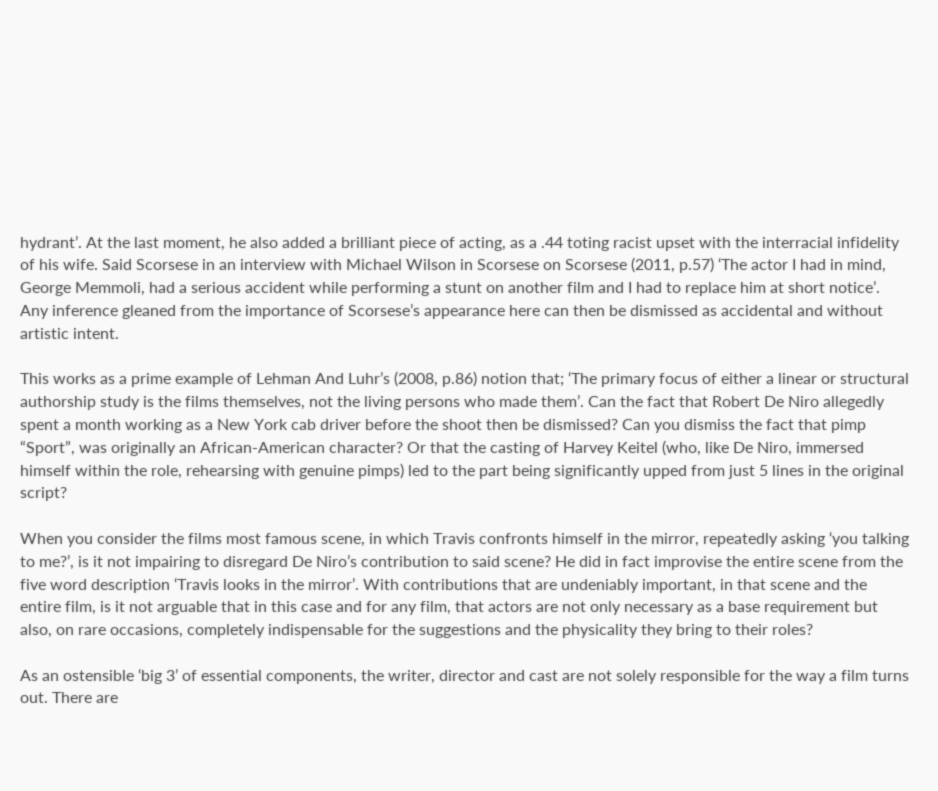hydrant’. At the last moment, he also added a brilliant piece of acting, as a .44 toting racist upset with the interracial infidelity of his wife. Said Scorsese in an interview with Michael Wilson in Scorsese on Scorsese (2011, p.57) ‘The actor I had in mind, George Memmoli, had a serious accident while performing a stunt on another film and I had to replace him at short notice’. Any inference gleaned from the importance of Scorsese’s appearance here can then be dismissed as accidental and without artistic intent.

This works as a prime example of Lehman And Luhr’s (2008, p.86) notion that; ‘The primary focus of either a linear or structural authorship study is the films themselves, not the living persons who made them’. Can the fact that Robert De Niro allegedly spent a month working as a New York cab driver before the shoot then be dismissed? Can you dismiss the fact that pimp “Sport”, was originally an African-American character? Or that the casting of Harvey Keitel (who, like De Niro, immersed himself within the role, rehearsing with genuine pimps) led to the part being significantly upped from just 5 lines in the original script?

When you consider the films most famous scene, in which Travis confronts himself in the mirror, repeatedly asking ‘you talking to me?’, is it not impairing to disregard De Niro’s contribution to said scene? He did in fact improvise the entire scene from the five word description ‘Travis looks in the mirror’. With contributions that are undeniably important, in that scene and the entire film, is it not arguable that in this case and for any film, that actors are not only necessary as a base requirement but also, on rare occasions, completely indispensable for the suggestions and the physicality they bring to their roles?

As an ostensible ‘big 3’ of essential components, the writer, director and cast are not solely responsible for the way a film turns out. There are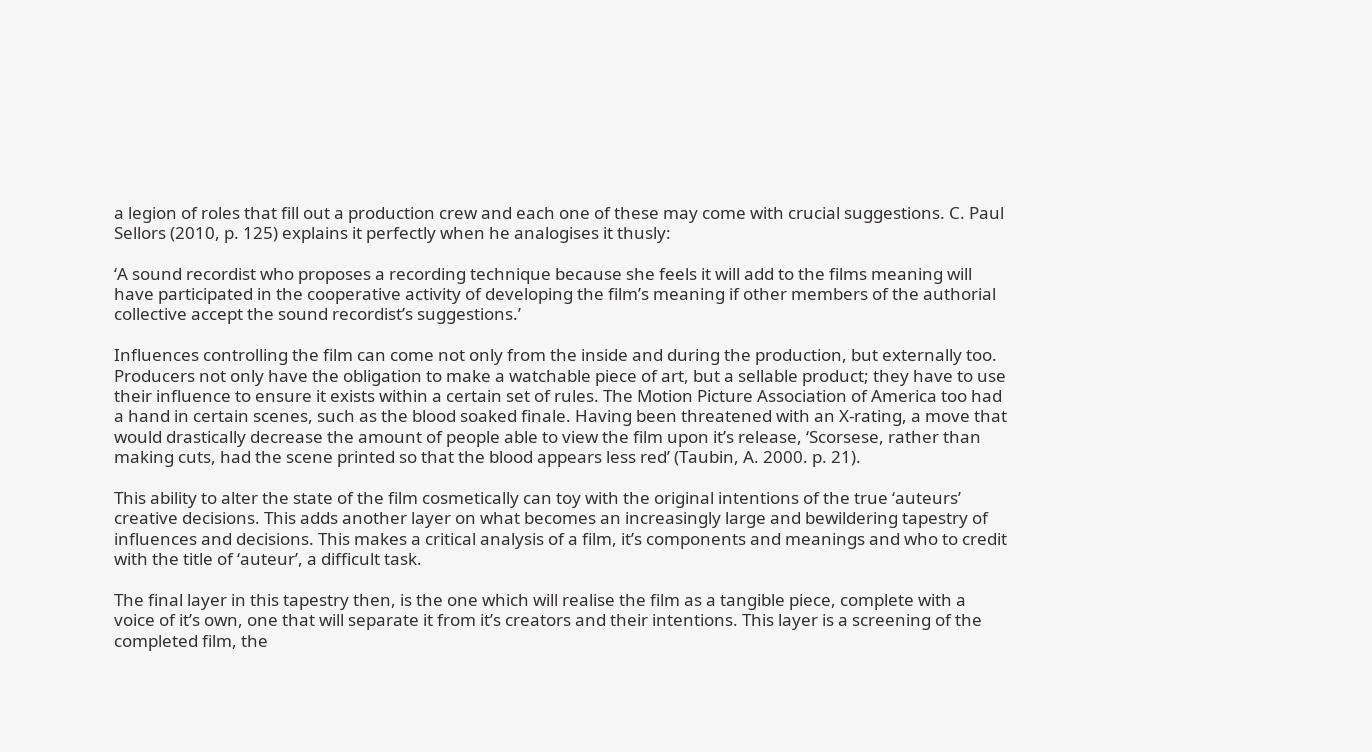a legion of roles that fill out a production crew and each one of these may come with crucial suggestions. C. Paul Sellors (2010, p. 125) explains it perfectly when he analogises it thusly:

‘A sound recordist who proposes a recording technique because she feels it will add to the films meaning will have participated in the cooperative activity of developing the film’s meaning if other members of the authorial collective accept the sound recordist’s suggestions.’

Influences controlling the film can come not only from the inside and during the production, but externally too. Producers not only have the obligation to make a watchable piece of art, but a sellable product; they have to use their influence to ensure it exists within a certain set of rules. The Motion Picture Association of America too had a hand in certain scenes, such as the blood soaked finale. Having been threatened with an X-rating, a move that would drastically decrease the amount of people able to view the film upon it’s release, ‘Scorsese, rather than making cuts, had the scene printed so that the blood appears less red’ (Taubin, A. 2000. p. 21).

This ability to alter the state of the film cosmetically can toy with the original intentions of the true ‘auteurs’ creative decisions. This adds another layer on what becomes an increasingly large and bewildering tapestry of influences and decisions. This makes a critical analysis of a film, it’s components and meanings and who to credit with the title of ‘auteur’, a difficult task.

The final layer in this tapestry then, is the one which will realise the film as a tangible piece, complete with a voice of it’s own, one that will separate it from it’s creators and their intentions. This layer is a screening of the completed film, the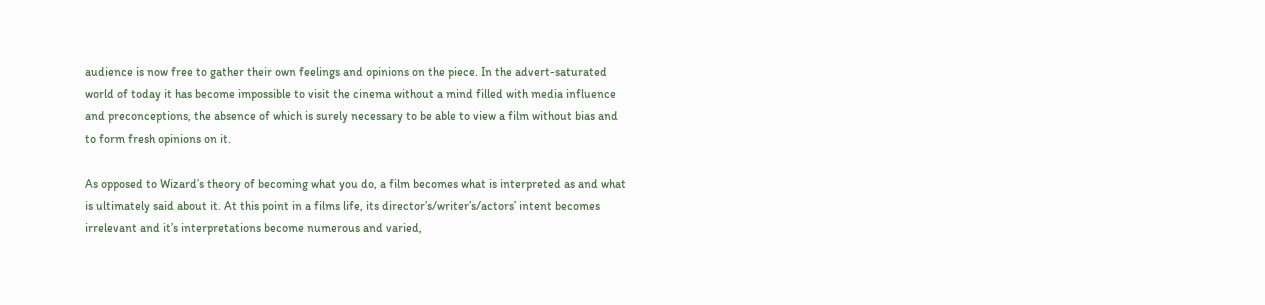audience is now free to gather their own feelings and opinions on the piece. In the advert-saturated world of today it has become impossible to visit the cinema without a mind filled with media influence and preconceptions, the absence of which is surely necessary to be able to view a film without bias and to form fresh opinions on it.

As opposed to Wizard’s theory of becoming what you do, a film becomes what is interpreted as and what is ultimately said about it. At this point in a films life, its director’s/writer’s/actors’ intent becomes irrelevant and it’s interpretations become numerous and varied,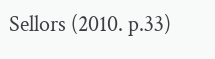Sellors (2010. p.33)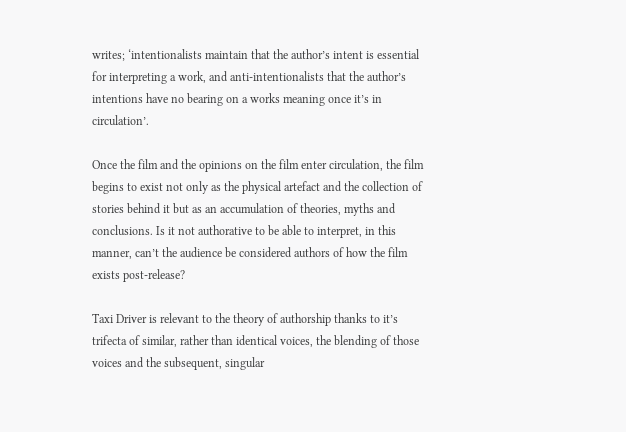writes; ‘intentionalists maintain that the author’s intent is essential for interpreting a work, and anti-intentionalists that the author’s intentions have no bearing on a works meaning once it’s in circulation’.

Once the film and the opinions on the film enter circulation, the film begins to exist not only as the physical artefact and the collection of stories behind it but as an accumulation of theories, myths and conclusions. Is it not authorative to be able to interpret, in this manner, can’t the audience be considered authors of how the film exists post-release?

Taxi Driver is relevant to the theory of authorship thanks to it’s trifecta of similar, rather than identical voices, the blending of those voices and the subsequent, singular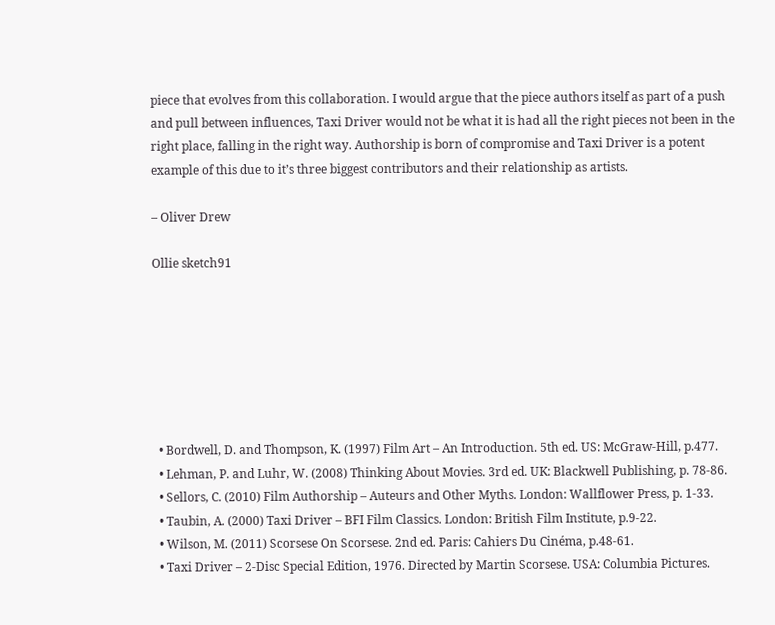piece that evolves from this collaboration. I would argue that the piece authors itself as part of a push and pull between influences, Taxi Driver would not be what it is had all the right pieces not been in the right place, falling in the right way. Authorship is born of compromise and Taxi Driver is a potent example of this due to it’s three biggest contributors and their relationship as artists.

– Oliver Drew

Ollie sketch91







  • Bordwell, D. and Thompson, K. (1997) Film Art – An Introduction. 5th ed. US: McGraw-Hill, p.477.
  • Lehman, P. and Luhr, W. (2008) Thinking About Movies. 3rd ed. UK: Blackwell Publishing, p. 78-86.
  • Sellors, C. (2010) Film Authorship – Auteurs and Other Myths. London: Wallflower Press, p. 1-33.
  • Taubin, A. (2000) Taxi Driver – BFI Film Classics. London: British Film Institute, p.9-22.
  • Wilson, M. (2011) Scorsese On Scorsese. 2nd ed. Paris: Cahiers Du Cinéma, p.48-61.
  • Taxi Driver – 2-Disc Special Edition, 1976. Directed by Martin Scorsese. USA: Columbia Pictures.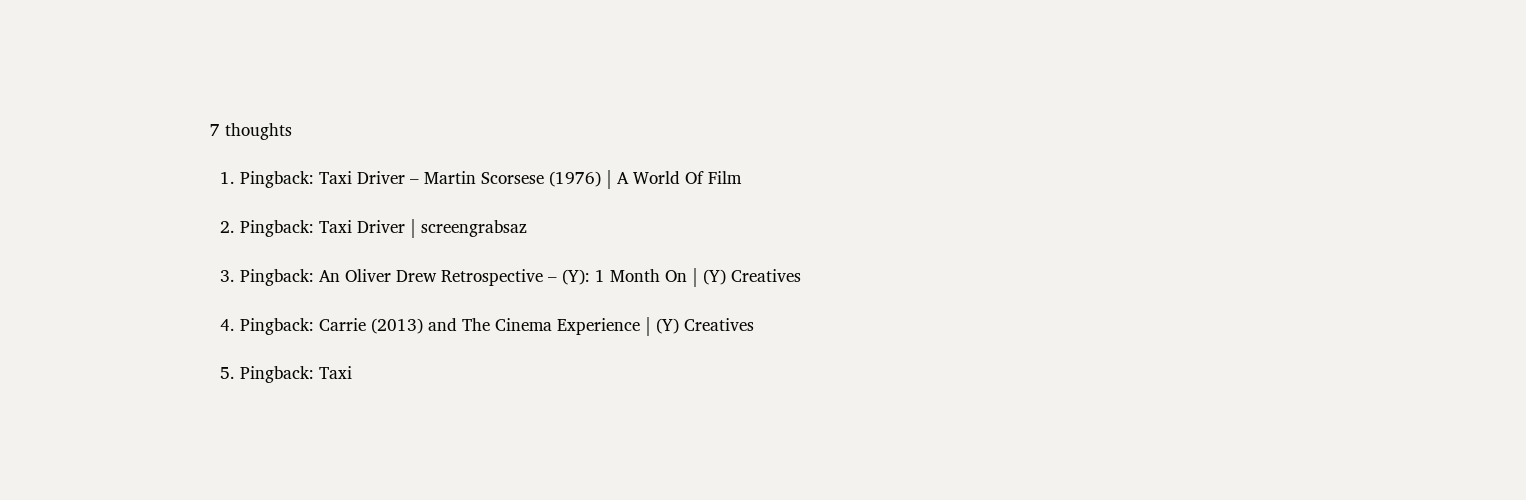7 thoughts

  1. Pingback: Taxi Driver – Martin Scorsese (1976) | A World Of Film

  2. Pingback: Taxi Driver | screengrabsaz

  3. Pingback: An Oliver Drew Retrospective – (Y): 1 Month On | (Y) Creatives

  4. Pingback: Carrie (2013) and The Cinema Experience | (Y) Creatives

  5. Pingback: Taxi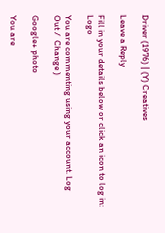Driver (1976) | (Y) Creatives

Leave a Reply

Fill in your details below or click an icon to log in: Logo

You are commenting using your account. Log Out /  Change )

Google+ photo

You are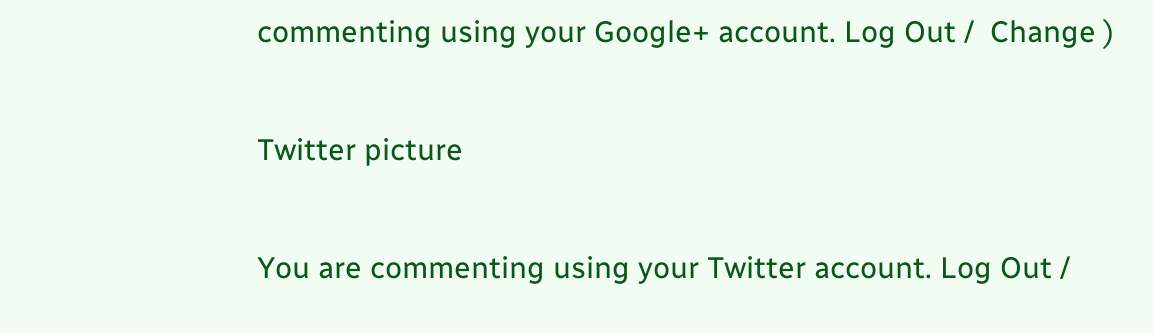commenting using your Google+ account. Log Out /  Change )

Twitter picture

You are commenting using your Twitter account. Log Out /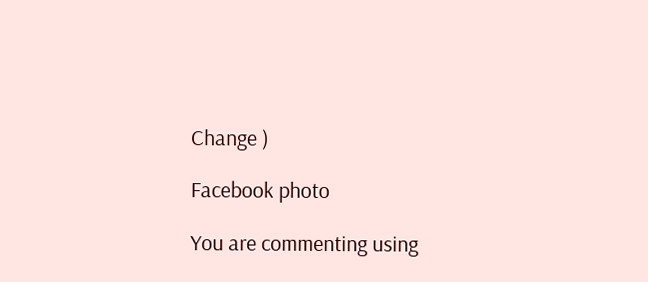Change )

Facebook photo

You are commenting using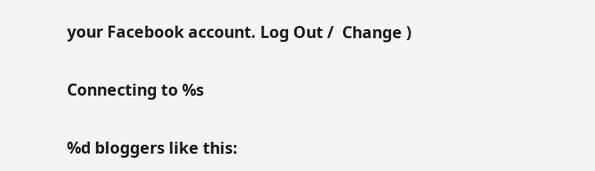your Facebook account. Log Out /  Change )

Connecting to %s

%d bloggers like this: